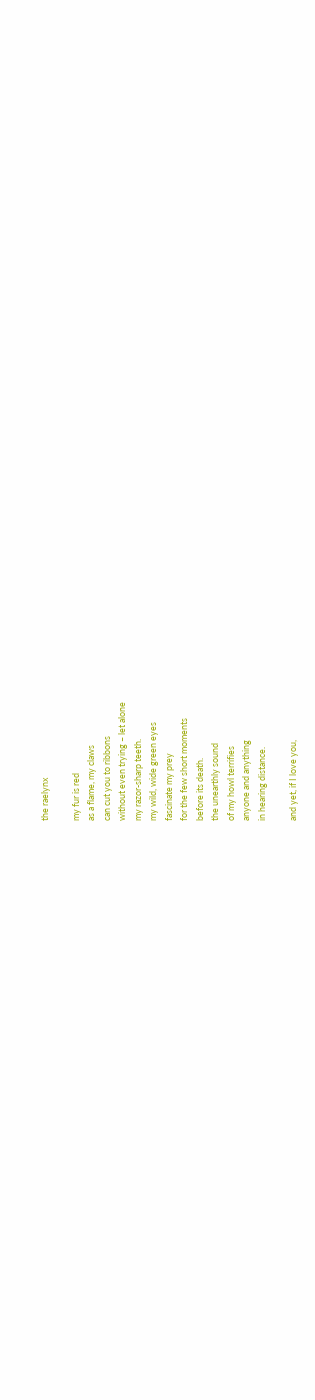the raelynx

my fur is red
as a flame, my claws
can cut you to ribbons
without even trying – let alone
my razor-sharp teeth.
my wild, wide green eyes
fascinate my prey
for the few short moments
before its death.
the unearthly sound
of my howl terrifies
anyone and anything
in hearing distance.

and yet, if I love you,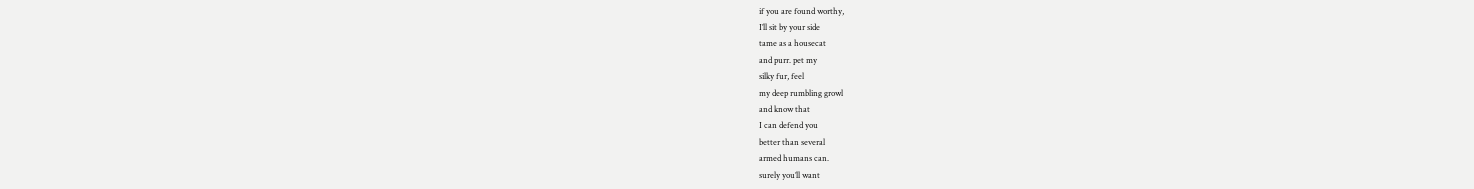if you are found worthy,
I’ll sit by your side
tame as a housecat
and purr. pet my
silky fur, feel
my deep rumbling growl
and know that
I can defend you
better than several
armed humans can.
surely you’ll want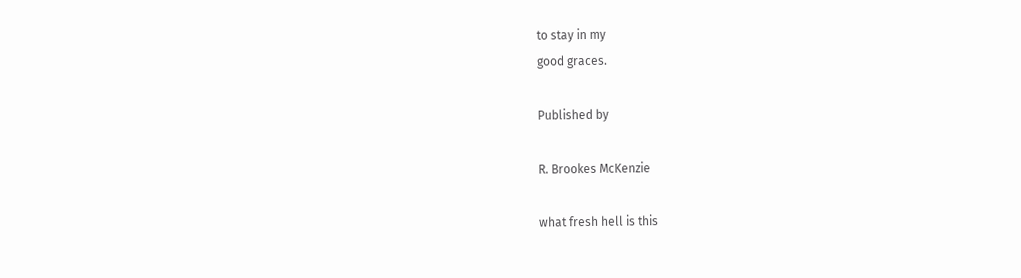to stay in my
good graces.

Published by

R. Brookes McKenzie

what fresh hell is this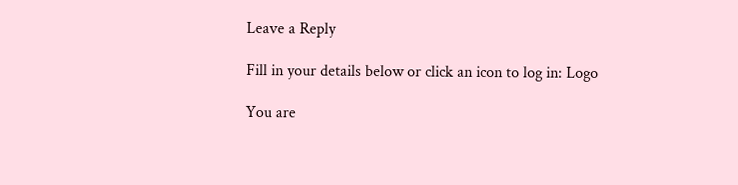Leave a Reply

Fill in your details below or click an icon to log in: Logo

You are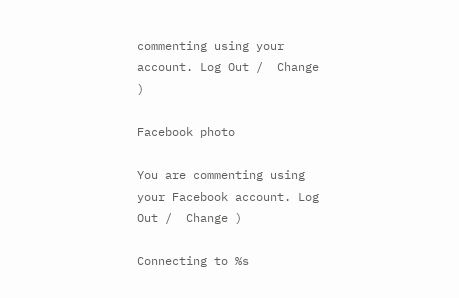commenting using your account. Log Out /  Change )

Facebook photo

You are commenting using your Facebook account. Log Out /  Change )

Connecting to %s